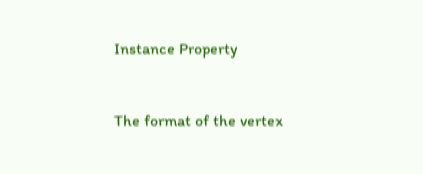Instance Property


The format of the vertex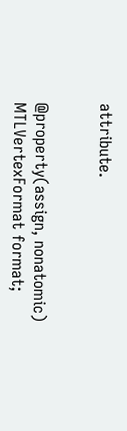attribute.


@property(assign, nonatomic) MTLVertexFormat format;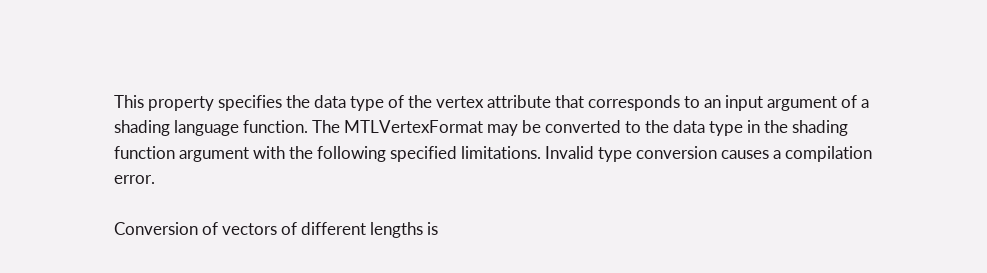This property specifies the data type of the vertex attribute that corresponds to an input argument of a shading language function. The MTLVertexFormat may be converted to the data type in the shading function argument with the following specified limitations. Invalid type conversion causes a compilation error.

Conversion of vectors of different lengths is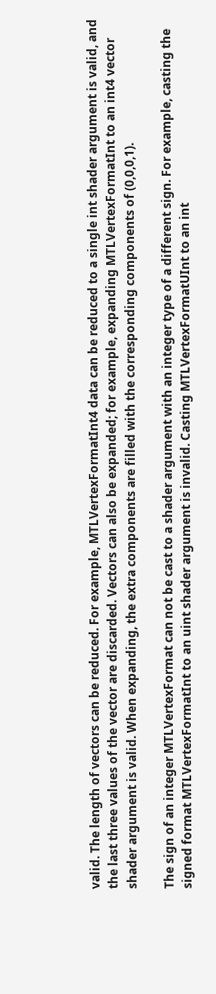valid. The length of vectors can be reduced. For example, MTLVertexFormatInt4 data can be reduced to a single int shader argument is valid, and the last three values of the vector are discarded. Vectors can also be expanded; for example, expanding MTLVertexFormatInt to an int4 vector shader argument is valid. When expanding, the extra components are filled with the corresponding components of (0,0,0,1).

The sign of an integer MTLVertexFormat can not be cast to a shader argument with an integer type of a different sign. For example, casting the signed format MTLVertexFormatInt to an uint shader argument is invalid. Casting MTLVertexFormatUInt to an int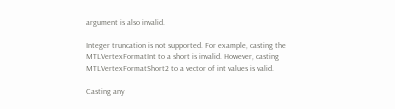argument is also invalid.

Integer truncation is not supported. For example, casting the MTLVertexFormatInt to a short is invalid. However, casting MTLVertexFormatShort2 to a vector of int values is valid.

Casting any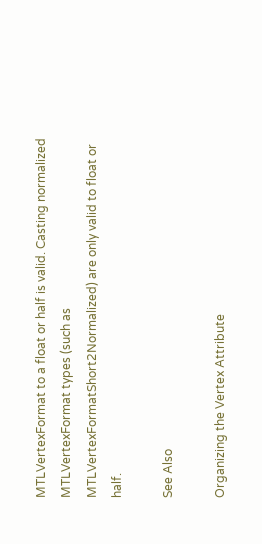MTLVertexFormat to a float or half is valid. Casting normalized MTLVertexFormat types (such as MTLVertexFormatShort2Normalized) are only valid to float or half.

See Also

Organizing the Vertex Attribute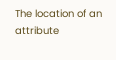The location of an attribute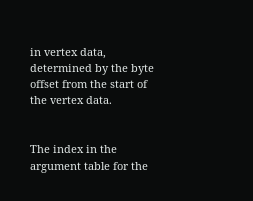in vertex data, determined by the byte offset from the start of the vertex data.


The index in the argument table for the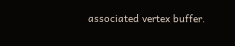associated vertex buffer.